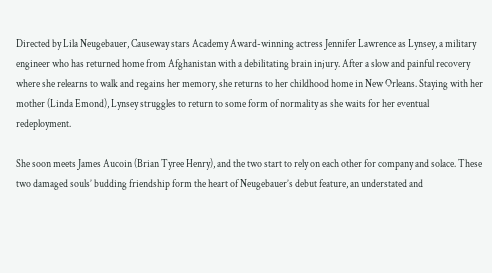Directed by Lila Neugebauer, Causeway stars Academy Award-winning actress Jennifer Lawrence as Lynsey, a military engineer who has returned home from Afghanistan with a debilitating brain injury. After a slow and painful recovery where she relearns to walk and regains her memory, she returns to her childhood home in New Orleans. Staying with her mother (Linda Emond), Lynsey struggles to return to some form of normality as she waits for her eventual redeployment.

She soon meets James Aucoin (Brian Tyree Henry), and the two start to rely on each other for company and solace. These two damaged souls’ budding friendship form the heart of Neugebauer’s debut feature, an understated and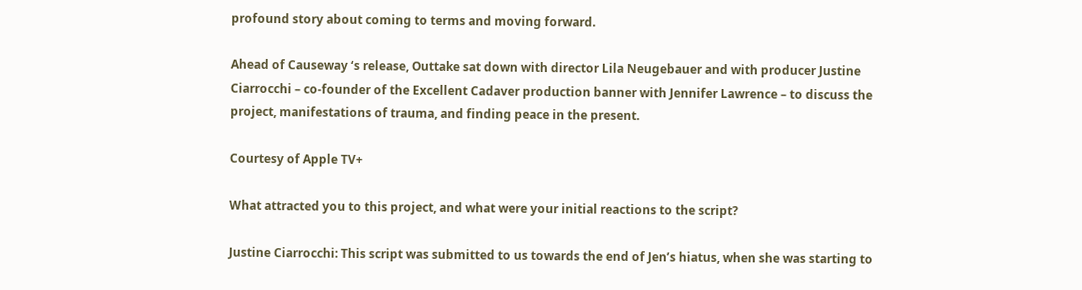profound story about coming to terms and moving forward.

Ahead of Causeway ‘s release, Outtake sat down with director Lila Neugebauer and with producer Justine Ciarrocchi – co-founder of the Excellent Cadaver production banner with Jennifer Lawrence – to discuss the project, manifestations of trauma, and finding peace in the present.

Courtesy of Apple TV+

What attracted you to this project, and what were your initial reactions to the script?

Justine Ciarrocchi: This script was submitted to us towards the end of Jen’s hiatus, when she was starting to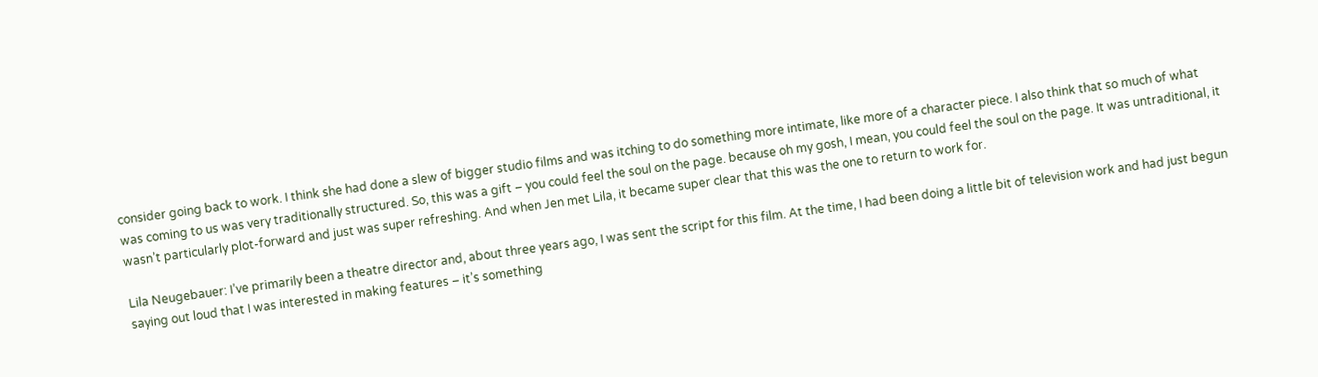consider going back to work. I think she had done a slew of bigger studio films and was itching to do something more intimate, like more of a character piece. I also think that so much of what was coming to us was very traditionally structured. So, this was a gift – you could feel the soul on the page. because oh my gosh, I mean, you could feel the soul on the page. It was untraditional, it wasn’t particularly plot-forward and just was super refreshing. And when Jen met Lila, it became super clear that this was the one to return to work for.

Lila Neugebauer: I’ve primarily been a theatre director and, about three years ago, I was sent the script for this film. At the time, I had been doing a little bit of television work and had just begun saying out loud that I was interested in making features – it’s something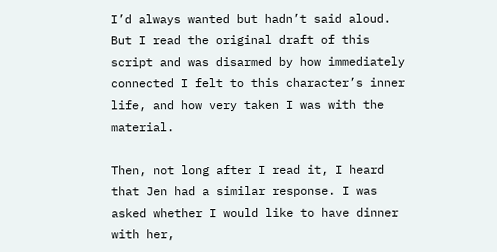I’d always wanted but hadn’t said aloud. But I read the original draft of this script and was disarmed by how immediately connected I felt to this character’s inner life, and how very taken I was with the material.

Then, not long after I read it, I heard that Jen had a similar response. I was asked whether I would like to have dinner with her,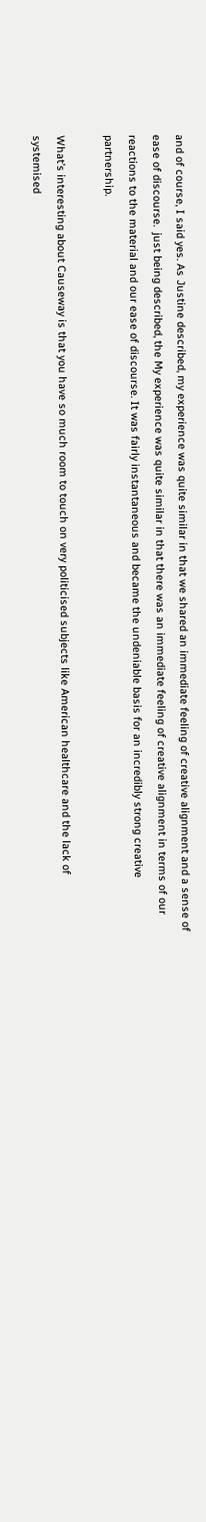and of course, I said yes. As Justine described, my experience was quite similar in that we shared an immediate feeling of creative alignment and a sense of ease of discourse.  just being described, the My experience was quite similar in that there was an immediate feeling of creative alignment in terms of our reactions to the material and our ease of discourse. It was fairly instantaneous and became the undeniable basis for an incredibly strong creative partnership.

What’s interesting about Causeway is that you have so much room to touch on very politicised subjects like American healthcare and the lack of systemised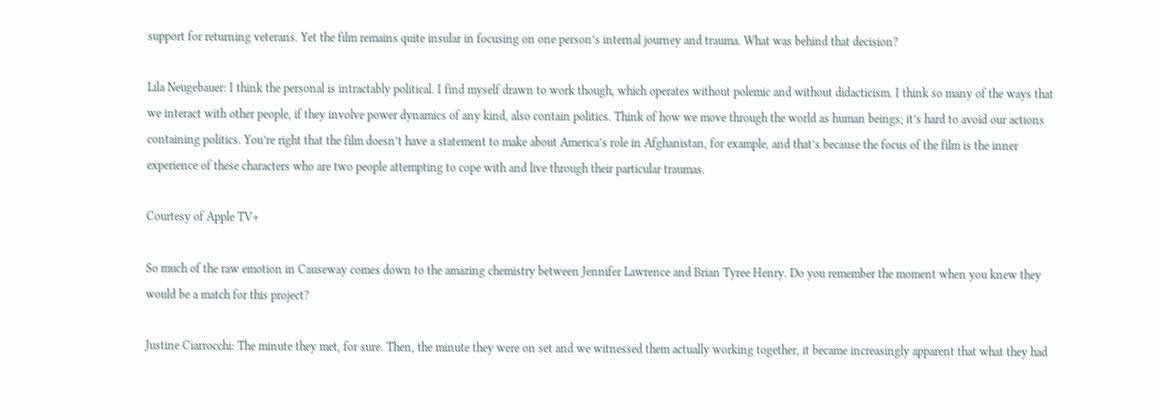support for returning veterans. Yet the film remains quite insular in focusing on one person’s internal journey and trauma. What was behind that decision?

Lila Neugebauer: I think the personal is intractably political. I find myself drawn to work though, which operates without polemic and without didacticism. I think so many of the ways that we interact with other people, if they involve power dynamics of any kind, also contain politics. Think of how we move through the world as human beings; it’s hard to avoid our actions containing politics. You’re right that the film doesn’t have a statement to make about America’s role in Afghanistan, for example, and that’s because the focus of the film is the inner experience of these characters who are two people attempting to cope with and live through their particular traumas.

Courtesy of Apple TV+

So much of the raw emotion in Causeway comes down to the amazing chemistry between Jennifer Lawrence and Brian Tyree Henry. Do you remember the moment when you knew they would be a match for this project?

Justine Ciarrocchi: The minute they met, for sure. Then, the minute they were on set and we witnessed them actually working together, it became increasingly apparent that what they had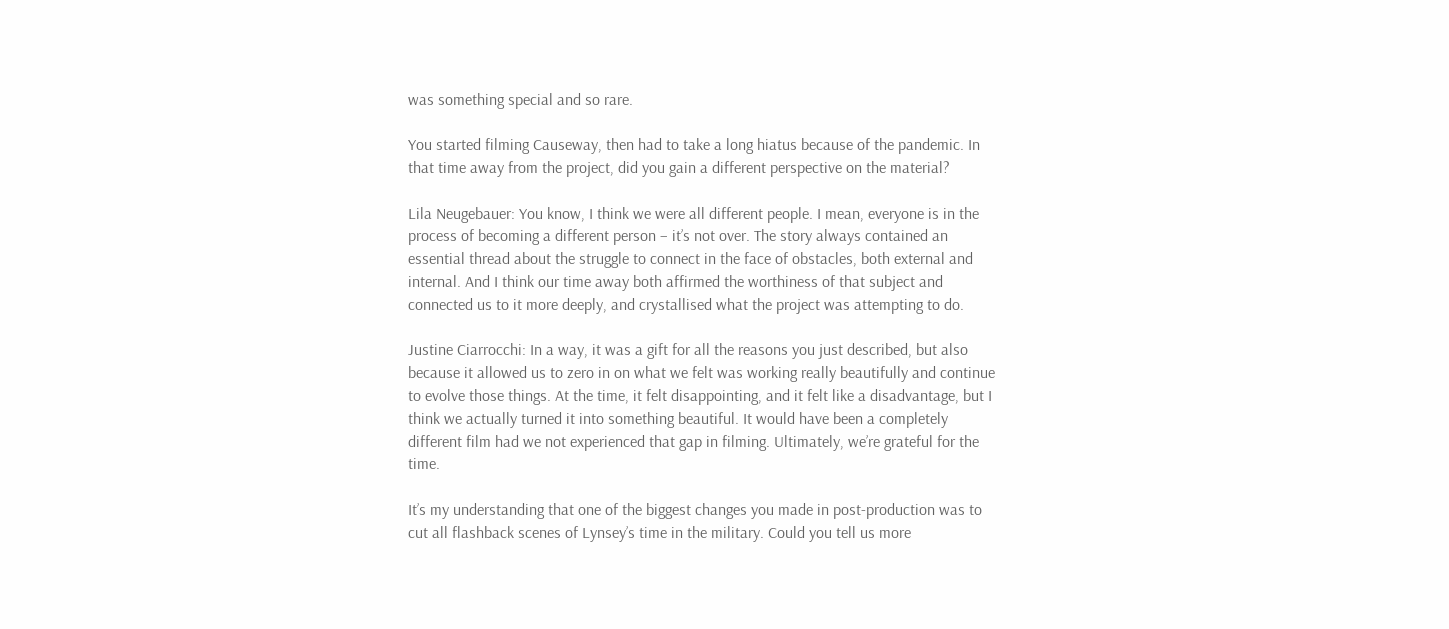was something special and so rare.

You started filming Causeway, then had to take a long hiatus because of the pandemic. In that time away from the project, did you gain a different perspective on the material?

Lila Neugebauer: You know, I think we were all different people. I mean, everyone is in the process of becoming a different person – it’s not over. The story always contained an essential thread about the struggle to connect in the face of obstacles, both external and internal. And I think our time away both affirmed the worthiness of that subject and connected us to it more deeply, and crystallised what the project was attempting to do.

Justine Ciarrocchi: In a way, it was a gift for all the reasons you just described, but also because it allowed us to zero in on what we felt was working really beautifully and continue to evolve those things. At the time, it felt disappointing, and it felt like a disadvantage, but I think we actually turned it into something beautiful. It would have been a completely different film had we not experienced that gap in filming. Ultimately, we’re grateful for the time.

It’s my understanding that one of the biggest changes you made in post-production was to cut all flashback scenes of Lynsey’s time in the military. Could you tell us more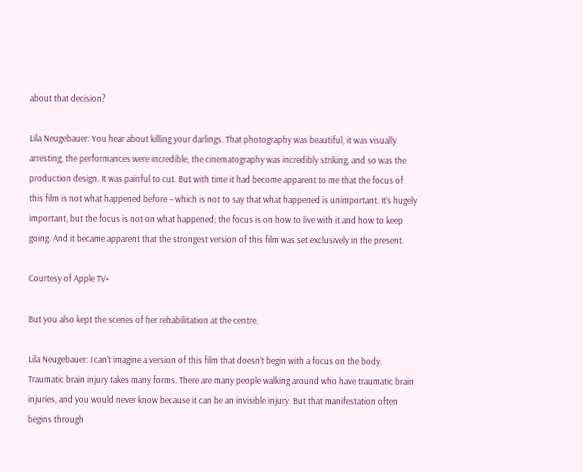about that decision?

Lila Neugebauer: You hear about killing your darlings. That photography was beautiful, it was visually arresting, the performances were incredible, the cinematography was incredibly striking, and so was the production design. It was painful to cut. But with time it had become apparent to me that the focus of this film is not what happened before – which is not to say that what happened is unimportant. It’s hugely important, but the focus is not on what happened; the focus is on how to live with it and how to keep going. And it became apparent that the strongest version of this film was set exclusively in the present.

Courtesy of Apple TV+

But you also kept the scenes of her rehabilitation at the centre.

Lila Neugebauer: I can’t imagine a version of this film that doesn’t begin with a focus on the body. Traumatic brain injury takes many forms. There are many people walking around who have traumatic brain injuries, and you would never know because it can be an invisible injury. But that manifestation often begins through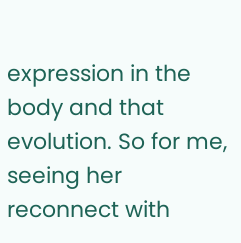expression in the body and that evolution. So for me, seeing her reconnect with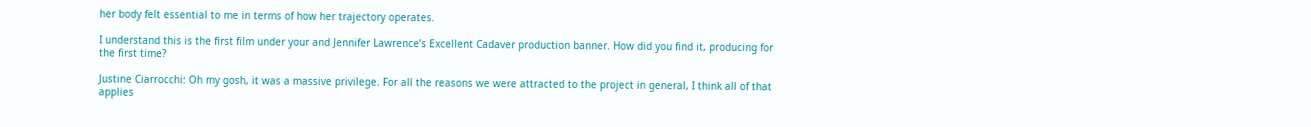her body felt essential to me in terms of how her trajectory operates.

I understand this is the first film under your and Jennifer Lawrence’s Excellent Cadaver production banner. How did you find it, producing for the first time?

Justine Ciarrocchi: Oh my gosh, it was a massive privilege. For all the reasons we were attracted to the project in general, I think all of that applies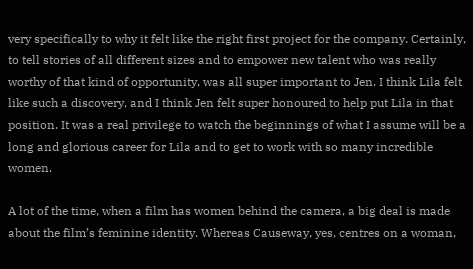very specifically to why it felt like the right first project for the company. Certainly, to tell stories of all different sizes and to empower new talent who was really worthy of that kind of opportunity, was all super important to Jen. I think Lila felt like such a discovery, and I think Jen felt super honoured to help put Lila in that position. It was a real privilege to watch the beginnings of what I assume will be a long and glorious career for Lila and to get to work with so many incredible women.

A lot of the time, when a film has women behind the camera, a big deal is made about the film’s feminine identity. Whereas Causeway, yes, centres on a woman,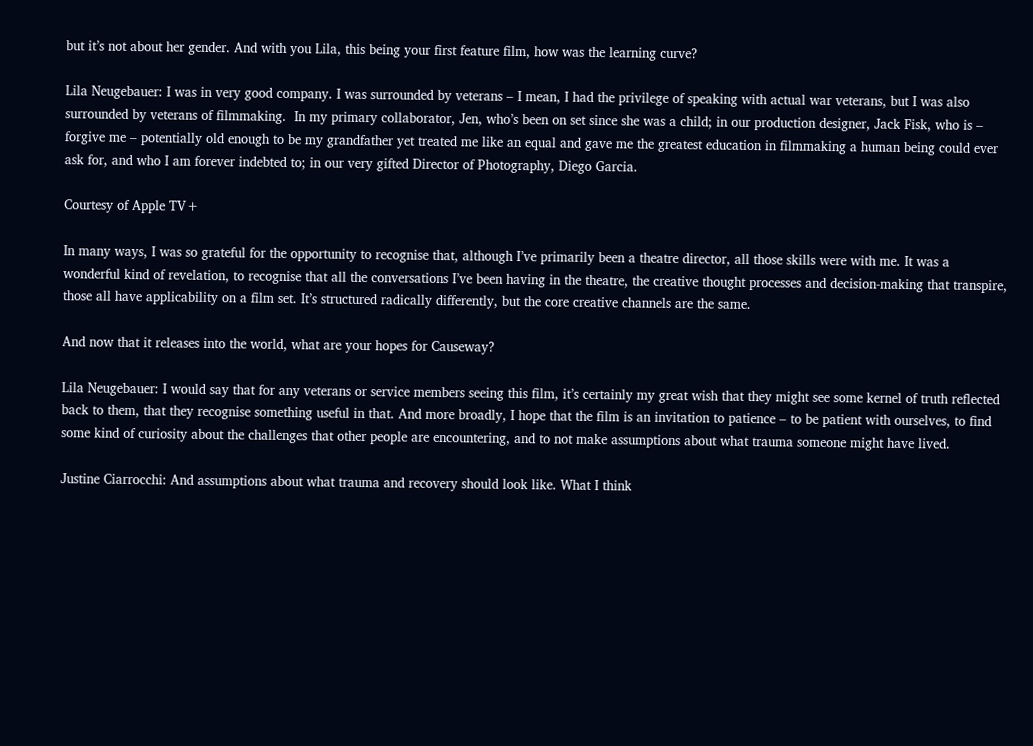but it’s not about her gender. And with you Lila, this being your first feature film, how was the learning curve?

Lila Neugebauer: I was in very good company. I was surrounded by veterans – I mean, I had the privilege of speaking with actual war veterans, but I was also surrounded by veterans of filmmaking.  In my primary collaborator, Jen, who’s been on set since she was a child; in our production designer, Jack Fisk, who is – forgive me – potentially old enough to be my grandfather yet treated me like an equal and gave me the greatest education in filmmaking a human being could ever ask for, and who I am forever indebted to; in our very gifted Director of Photography, Diego Garcia.

Courtesy of Apple TV+

In many ways, I was so grateful for the opportunity to recognise that, although I’ve primarily been a theatre director, all those skills were with me. It was a wonderful kind of revelation, to recognise that all the conversations I’ve been having in the theatre, the creative thought processes and decision-making that transpire, those all have applicability on a film set. It’s structured radically differently, but the core creative channels are the same.

And now that it releases into the world, what are your hopes for Causeway?

Lila Neugebauer: I would say that for any veterans or service members seeing this film, it’s certainly my great wish that they might see some kernel of truth reflected back to them, that they recognise something useful in that. And more broadly, I hope that the film is an invitation to patience – to be patient with ourselves, to find some kind of curiosity about the challenges that other people are encountering, and to not make assumptions about what trauma someone might have lived.

Justine Ciarrocchi: And assumptions about what trauma and recovery should look like. What I think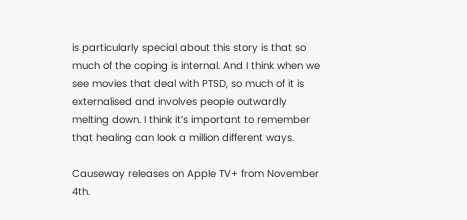is particularly special about this story is that so much of the coping is internal. And I think when we see movies that deal with PTSD, so much of it is externalised and involves people outwardly melting down. I think it’s important to remember that healing can look a million different ways.

Causeway releases on Apple TV+ from November 4th.